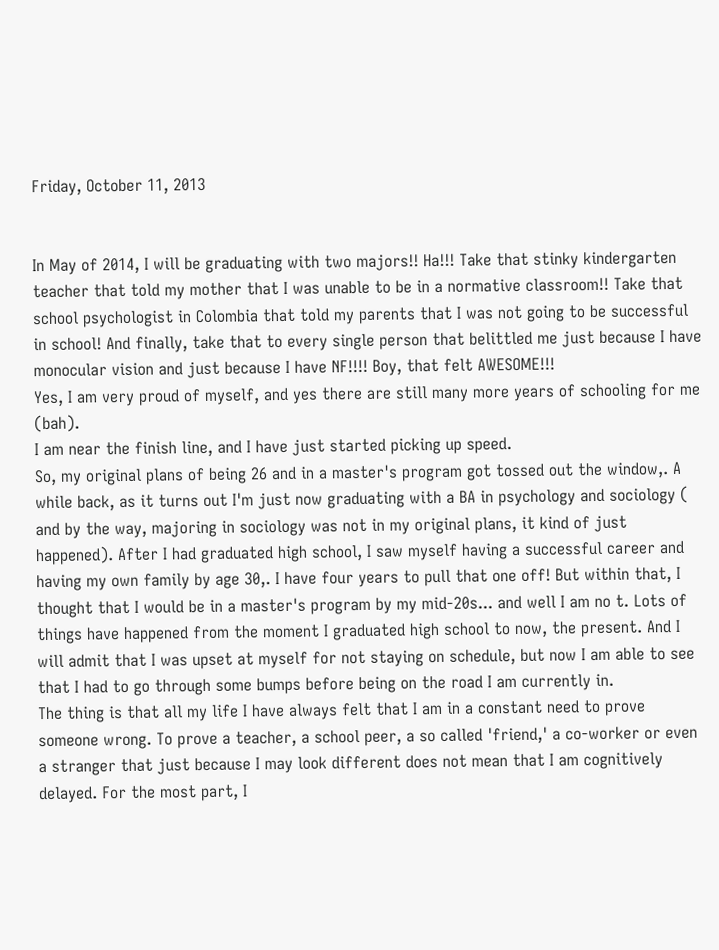Friday, October 11, 2013


In May of 2014, I will be graduating with two majors!! Ha!!! Take that stinky kindergarten teacher that told my mother that I was unable to be in a normative classroom!! Take that school psychologist in Colombia that told my parents that I was not going to be successful in school! And finally, take that to every single person that belittled me just because I have monocular vision and just because I have NF!!!! Boy, that felt AWESOME!!!
Yes, I am very proud of myself, and yes there are still many more years of schooling for me (bah).
I am near the finish line, and I have just started picking up speed.
So, my original plans of being 26 and in a master's program got tossed out the window,. A while back, as it turns out I'm just now graduating with a BA in psychology and sociology ( and by the way, majoring in sociology was not in my original plans, it kind of just happened). After I had graduated high school, I saw myself having a successful career and having my own family by age 30,. I have four years to pull that one off! But within that, I thought that I would be in a master's program by my mid-20s... and well I am no t. Lots of things have happened from the moment I graduated high school to now, the present. And I will admit that I was upset at myself for not staying on schedule, but now I am able to see that I had to go through some bumps before being on the road I am currently in.
The thing is that all my life I have always felt that I am in a constant need to prove someone wrong. To prove a teacher, a school peer, a so called 'friend,' a co-worker or even a stranger that just because I may look different does not mean that I am cognitively delayed. For the most part, I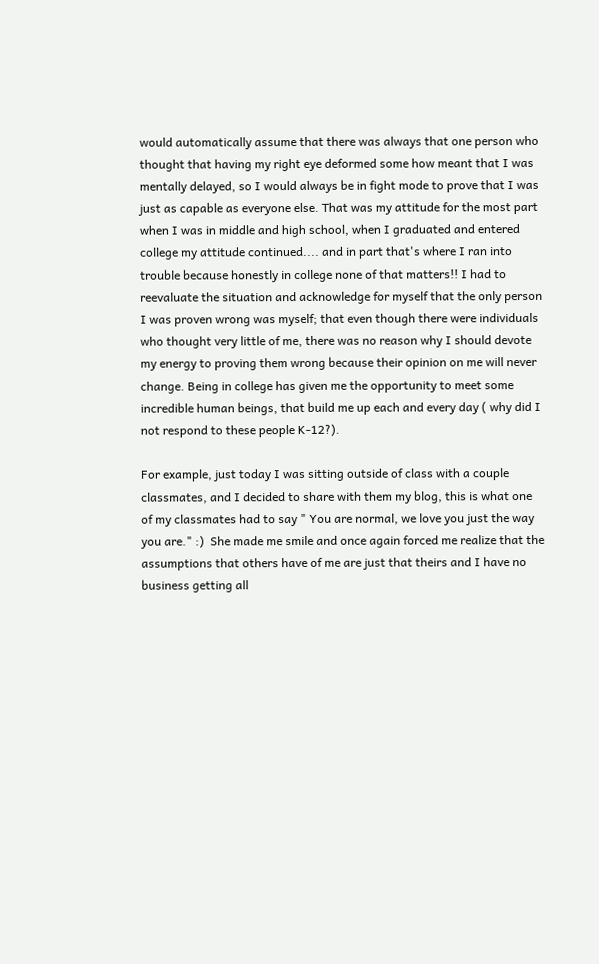would automatically assume that there was always that one person who thought that having my right eye deformed some how meant that I was mentally delayed, so I would always be in fight mode to prove that I was just as capable as everyone else. That was my attitude for the most part when I was in middle and high school, when I graduated and entered college my attitude continued.... and in part that's where I ran into trouble because honestly in college none of that matters!! I had to reevaluate the situation and acknowledge for myself that the only person I was proven wrong was myself; that even though there were individuals who thought very little of me, there was no reason why I should devote my energy to proving them wrong because their opinion on me will never change. Being in college has given me the opportunity to meet some incredible human beings, that build me up each and every day ( why did I not respond to these people K-12?).

For example, just today I was sitting outside of class with a couple classmates, and I decided to share with them my blog, this is what one of my classmates had to say " You are normal, we love you just the way you are." :)  She made me smile and once again forced me realize that the assumptions that others have of me are just that theirs and I have no business getting all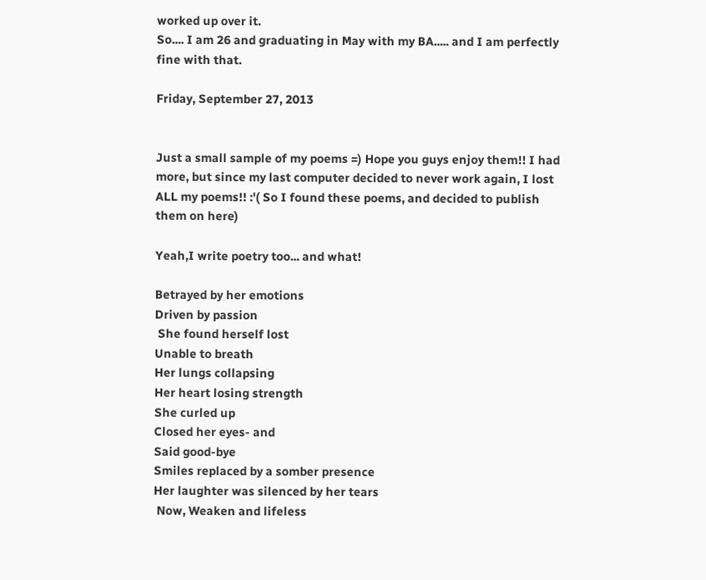worked up over it.
So.... I am 26 and graduating in May with my BA..... and I am perfectly fine with that.

Friday, September 27, 2013


Just a small sample of my poems =) Hope you guys enjoy them!! I had more, but since my last computer decided to never work again, I lost ALL my poems!! :'( So I found these poems, and decided to publish them on here)

Yeah,I write poetry too... and what!

Betrayed by her emotions
Driven by passion
 She found herself lost
Unable to breath
Her lungs collapsing
Her heart losing strength
She curled up
Closed her eyes- and
Said good-bye
Smiles replaced by a somber presence
Her laughter was silenced by her tears
 Now, Weaken and lifeless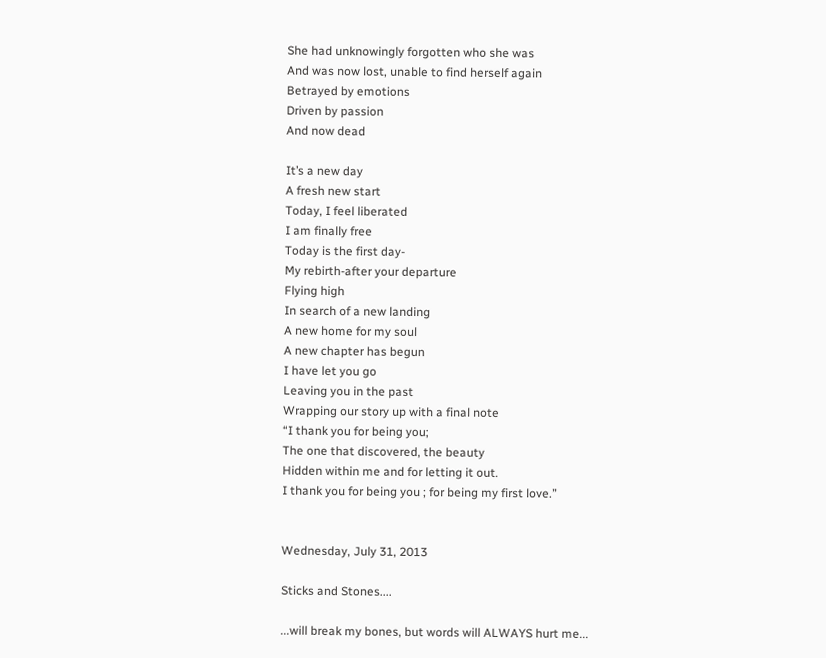She had unknowingly forgotten who she was
And was now lost, unable to find herself again
Betrayed by emotions
Driven by passion
And now dead

It’s a new day
A fresh new start
Today, I feel liberated
I am finally free
Today is the first day-
My rebirth-after your departure
Flying high
In search of a new landing
A new home for my soul
A new chapter has begun
I have let you go
Leaving you in the past
Wrapping our story up with a final note
“I thank you for being you;
The one that discovered, the beauty
Hidden within me and for letting it out.
I thank you for being you ; for being my first love.”


Wednesday, July 31, 2013

Sticks and Stones....

...will break my bones, but words will ALWAYS hurt me...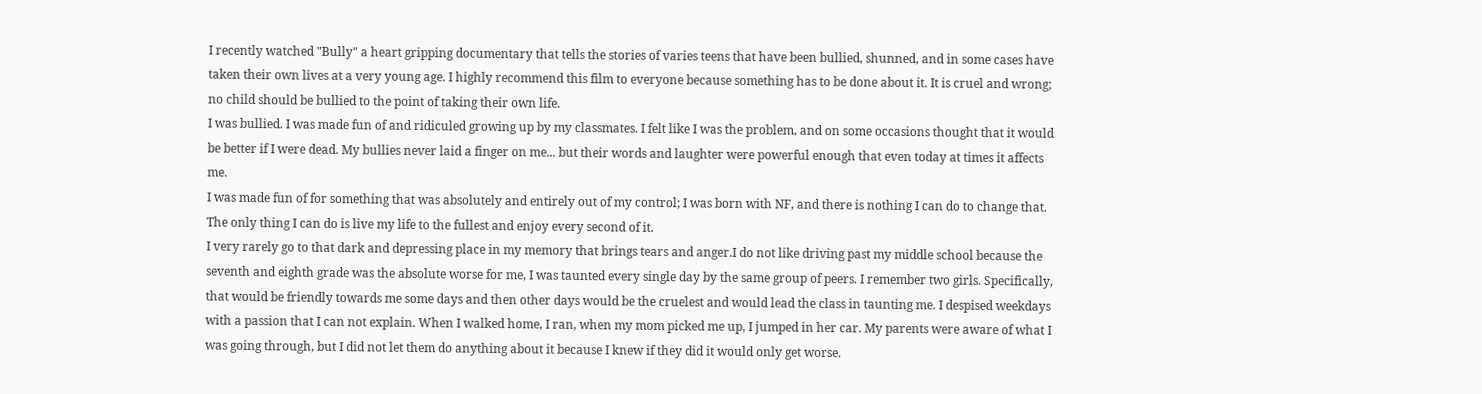I recently watched "Bully" a heart gripping documentary that tells the stories of varies teens that have been bullied, shunned, and in some cases have taken their own lives at a very young age. I highly recommend this film to everyone because something has to be done about it. It is cruel and wrong; no child should be bullied to the point of taking their own life.
I was bullied. I was made fun of and ridiculed growing up by my classmates. I felt like I was the problem, and on some occasions thought that it would be better if I were dead. My bullies never laid a finger on me... but their words and laughter were powerful enough that even today at times it affects me.
I was made fun of for something that was absolutely and entirely out of my control; I was born with NF, and there is nothing I can do to change that. The only thing I can do is live my life to the fullest and enjoy every second of it.
I very rarely go to that dark and depressing place in my memory that brings tears and anger.I do not like driving past my middle school because the seventh and eighth grade was the absolute worse for me, I was taunted every single day by the same group of peers. I remember two girls. Specifically, that would be friendly towards me some days and then other days would be the cruelest and would lead the class in taunting me. I despised weekdays with a passion that I can not explain. When I walked home, I ran, when my mom picked me up, I jumped in her car. My parents were aware of what I was going through, but I did not let them do anything about it because I knew if they did it would only get worse.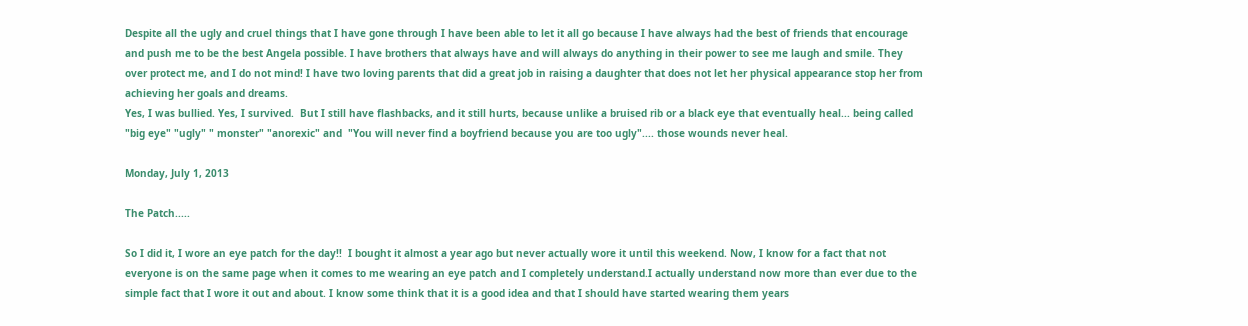Despite all the ugly and cruel things that I have gone through I have been able to let it all go because I have always had the best of friends that encourage and push me to be the best Angela possible. I have brothers that always have and will always do anything in their power to see me laugh and smile. They over protect me, and I do not mind! I have two loving parents that did a great job in raising a daughter that does not let her physical appearance stop her from achieving her goals and dreams.
Yes, I was bullied. Yes, I survived.  But I still have flashbacks, and it still hurts, because unlike a bruised rib or a black eye that eventually heal... being called "big eye" "ugly" " monster" "anorexic" and  "You will never find a boyfriend because you are too ugly".... those wounds never heal.

Monday, July 1, 2013

The Patch.....

So I did it, I wore an eye patch for the day!!  I bought it almost a year ago but never actually wore it until this weekend. Now, I know for a fact that not everyone is on the same page when it comes to me wearing an eye patch and I completely understand.I actually understand now more than ever due to the simple fact that I wore it out and about. I know some think that it is a good idea and that I should have started wearing them years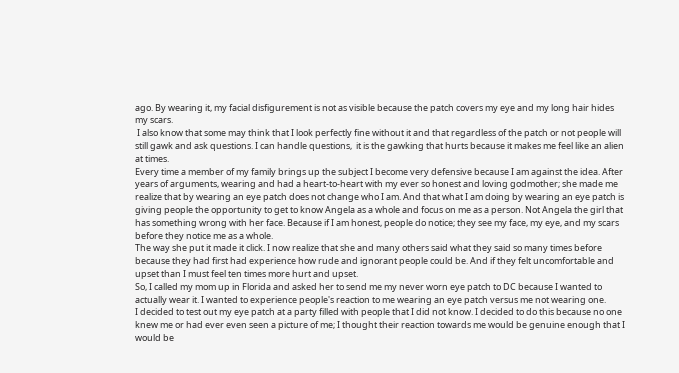ago. By wearing it, my facial disfigurement is not as visible because the patch covers my eye and my long hair hides my scars.
 I also know that some may think that I look perfectly fine without it and that regardless of the patch or not people will still gawk and ask questions. I can handle questions,  it is the gawking that hurts because it makes me feel like an alien at times.
Every time a member of my family brings up the subject I become very defensive because I am against the idea. After years of arguments, wearing and had a heart-to-heart with my ever so honest and loving godmother; she made me realize that by wearing an eye patch does not change who I am. And that what I am doing by wearing an eye patch is giving people the opportunity to get to know Angela as a whole and focus on me as a person. Not Angela the girl that has something wrong with her face. Because if I am honest, people do notice; they see my face, my eye, and my scars before they notice me as a whole.
The way she put it made it click. I now realize that she and many others said what they said so many times before because they had first had experience how rude and ignorant people could be. And if they felt uncomfortable and upset than I must feel ten times more hurt and upset.
So, I called my mom up in Florida and asked her to send me my never worn eye patch to DC because I wanted to actually wear it. I wanted to experience people's reaction to me wearing an eye patch versus me not wearing one.
I decided to test out my eye patch at a party filled with people that I did not know. I decided to do this because no one knew me or had ever even seen a picture of me; I thought their reaction towards me would be genuine enough that I would be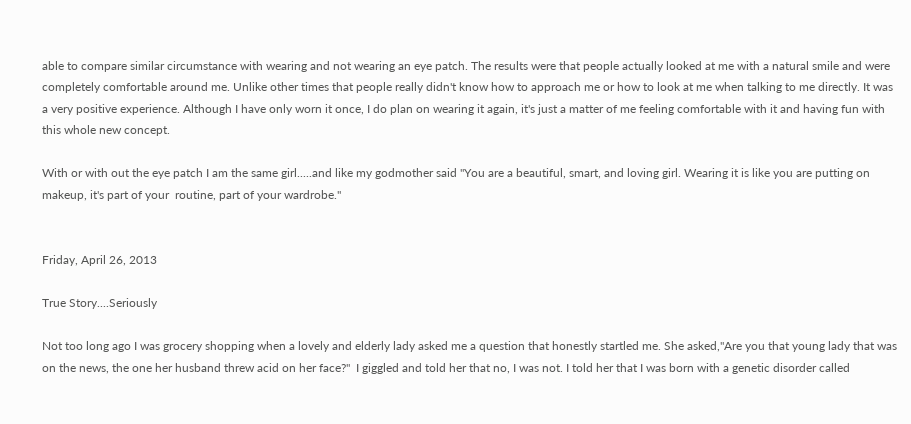able to compare similar circumstance with wearing and not wearing an eye patch. The results were that people actually looked at me with a natural smile and were completely comfortable around me. Unlike other times that people really didn't know how to approach me or how to look at me when talking to me directly. It was a very positive experience. Although I have only worn it once, I do plan on wearing it again, it's just a matter of me feeling comfortable with it and having fun with this whole new concept.

With or with out the eye patch I am the same girl.....and like my godmother said "You are a beautiful, smart, and loving girl. Wearing it is like you are putting on makeup, it's part of your  routine, part of your wardrobe."


Friday, April 26, 2013

True Story....Seriously

Not too long ago I was grocery shopping when a lovely and elderly lady asked me a question that honestly startled me. She asked,"Are you that young lady that was on the news, the one her husband threw acid on her face?"  I giggled and told her that no, I was not. I told her that I was born with a genetic disorder called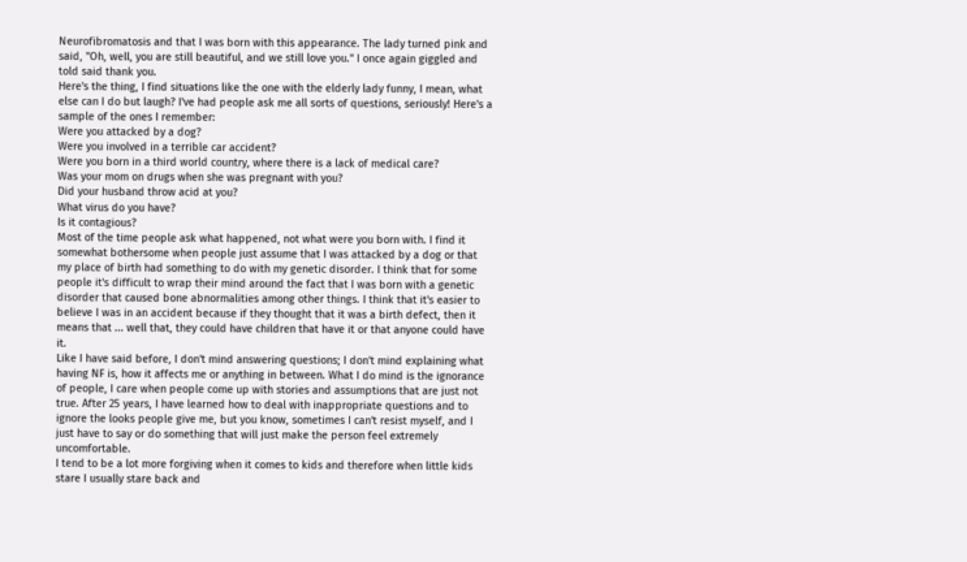Neurofibromatosis and that I was born with this appearance. The lady turned pink and   said, "Oh, well, you are still beautiful, and we still love you." I once again giggled and told said thank you.
Here's the thing, I find situations like the one with the elderly lady funny, I mean, what else can I do but laugh? I've had people ask me all sorts of questions, seriously! Here's a sample of the ones I remember:
Were you attacked by a dog?
Were you involved in a terrible car accident?
Were you born in a third world country, where there is a lack of medical care?
Was your mom on drugs when she was pregnant with you?
Did your husband throw acid at you?
What virus do you have?
Is it contagious?
Most of the time people ask what happened, not what were you born with. I find it somewhat bothersome when people just assume that I was attacked by a dog or that my place of birth had something to do with my genetic disorder. I think that for some people it's difficult to wrap their mind around the fact that I was born with a genetic disorder that caused bone abnormalities among other things. I think that it's easier to believe I was in an accident because if they thought that it was a birth defect, then it means that ... well that, they could have children that have it or that anyone could have it.
Like I have said before, I don't mind answering questions; I don't mind explaining what having NF is, how it affects me or anything in between. What I do mind is the ignorance of people, I care when people come up with stories and assumptions that are just not true. After 25 years, I have learned how to deal with inappropriate questions and to ignore the looks people give me, but you know, sometimes I can't resist myself, and I just have to say or do something that will just make the person feel extremely uncomfortable.
I tend to be a lot more forgiving when it comes to kids and therefore when little kids stare I usually stare back and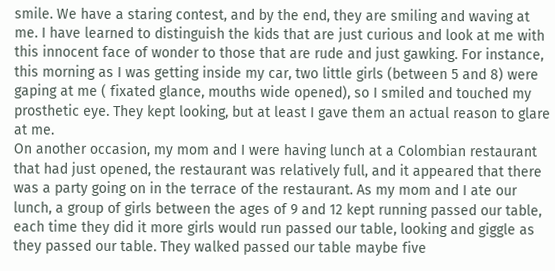smile. We have a staring contest, and by the end, they are smiling and waving at me. I have learned to distinguish the kids that are just curious and look at me with this innocent face of wonder to those that are rude and just gawking. For instance, this morning as I was getting inside my car, two little girls (between 5 and 8) were gaping at me ( fixated glance, mouths wide opened), so I smiled and touched my prosthetic eye. They kept looking, but at least I gave them an actual reason to glare at me.
On another occasion, my mom and I were having lunch at a Colombian restaurant that had just opened, the restaurant was relatively full, and it appeared that there was a party going on in the terrace of the restaurant. As my mom and I ate our lunch, a group of girls between the ages of 9 and 12 kept running passed our table, each time they did it more girls would run passed our table, looking and giggle as they passed our table. They walked passed our table maybe five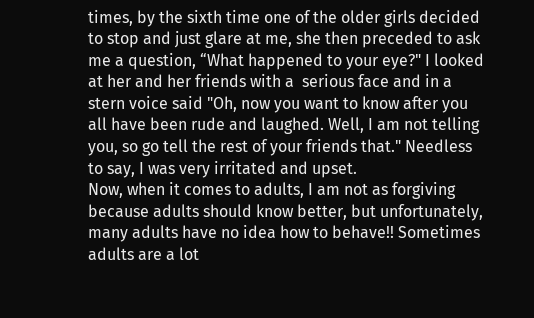times, by the sixth time one of the older girls decided to stop and just glare at me, she then preceded to ask me a question, “What happened to your eye?" I looked at her and her friends with a  serious face and in a stern voice said "Oh, now you want to know after you all have been rude and laughed. Well, I am not telling you, so go tell the rest of your friends that." Needless to say, I was very irritated and upset.
Now, when it comes to adults, I am not as forgiving because adults should know better, but unfortunately, many adults have no idea how to behave!! Sometimes adults are a lot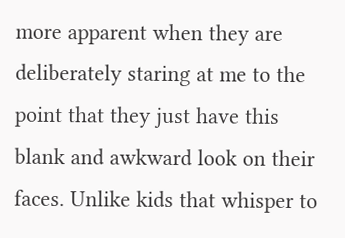more apparent when they are deliberately staring at me to the point that they just have this blank and awkward look on their faces. Unlike kids that whisper to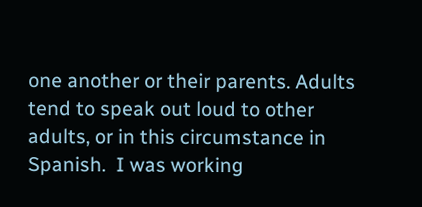one another or their parents. Adults tend to speak out loud to other adults, or in this circumstance in Spanish.  I was working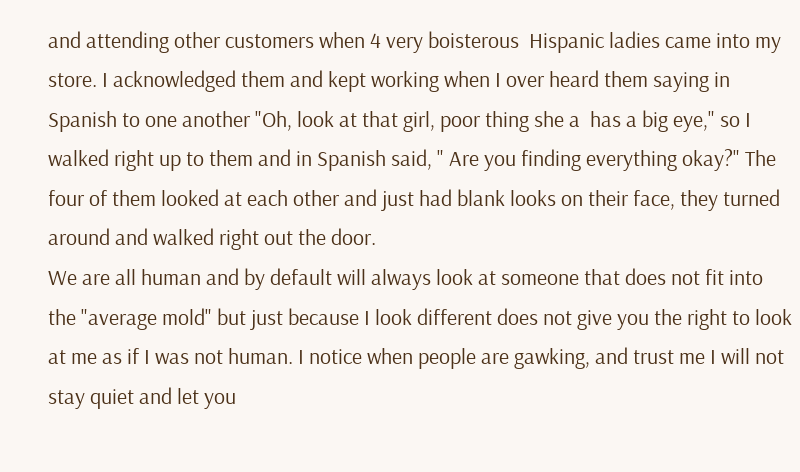and attending other customers when 4 very boisterous  Hispanic ladies came into my store. I acknowledged them and kept working when I over heard them saying in Spanish to one another "Oh, look at that girl, poor thing she a  has a big eye," so I walked right up to them and in Spanish said, " Are you finding everything okay?" The four of them looked at each other and just had blank looks on their face, they turned around and walked right out the door.
We are all human and by default will always look at someone that does not fit into the "average mold" but just because I look different does not give you the right to look at me as if I was not human. I notice when people are gawking, and trust me I will not stay quiet and let you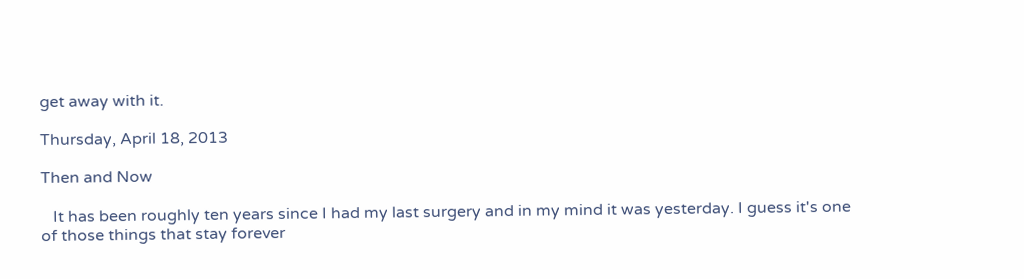get away with it.

Thursday, April 18, 2013

Then and Now

   It has been roughly ten years since I had my last surgery and in my mind it was yesterday. I guess it's one of those things that stay forever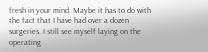fresh in your mind. Maybe it has to do with the fact that I have had over a dozen surgeries. I still see myself laying on the operating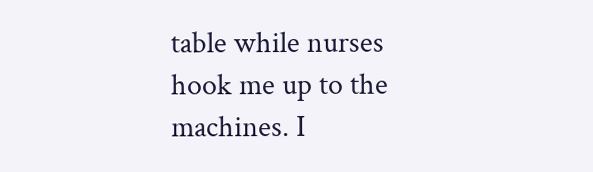table while nurses hook me up to the machines. I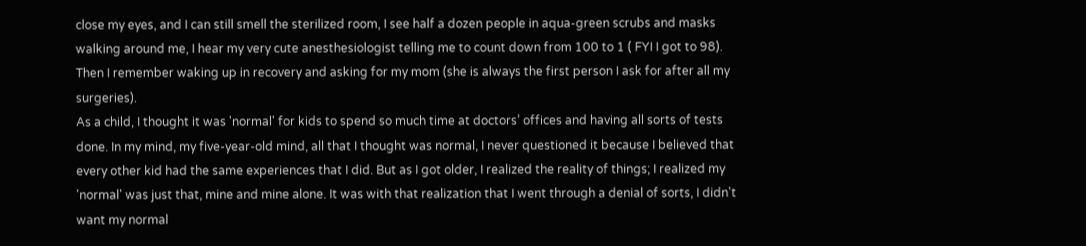close my eyes, and I can still smell the sterilized room, I see half a dozen people in aqua-green scrubs and masks walking around me, I hear my very cute anesthesiologist telling me to count down from 100 to 1 ( FYI I got to 98). Then I remember waking up in recovery and asking for my mom (she is always the first person I ask for after all my surgeries).
As a child, I thought it was 'normal' for kids to spend so much time at doctors’ offices and having all sorts of tests done. In my mind, my five-year-old mind, all that I thought was normal, I never questioned it because I believed that every other kid had the same experiences that I did. But as I got older, I realized the reality of things; I realized my 'normal' was just that, mine and mine alone. It was with that realization that I went through a denial of sorts, I didn't want my normal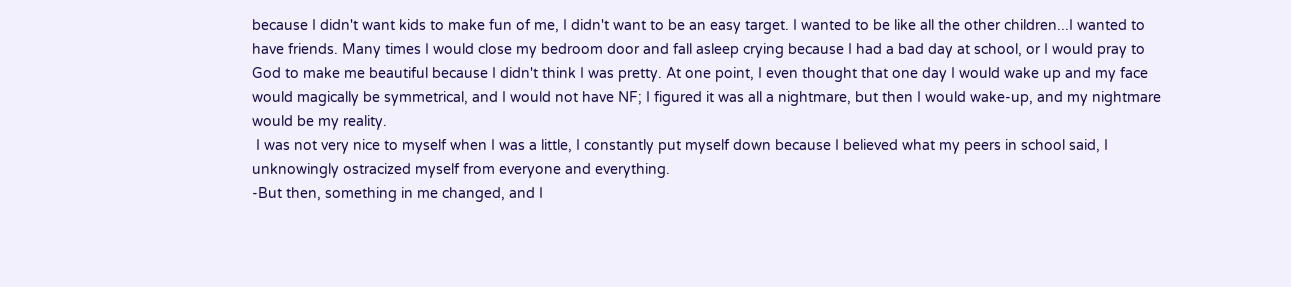because I didn't want kids to make fun of me, I didn't want to be an easy target. I wanted to be like all the other children...I wanted to have friends. Many times I would close my bedroom door and fall asleep crying because I had a bad day at school, or I would pray to God to make me beautiful because I didn't think I was pretty. At one point, I even thought that one day I would wake up and my face would magically be symmetrical, and I would not have NF; I figured it was all a nightmare, but then I would wake-up, and my nightmare would be my reality.
 I was not very nice to myself when I was a little, I constantly put myself down because I believed what my peers in school said, I unknowingly ostracized myself from everyone and everything.
-But then, something in me changed, and I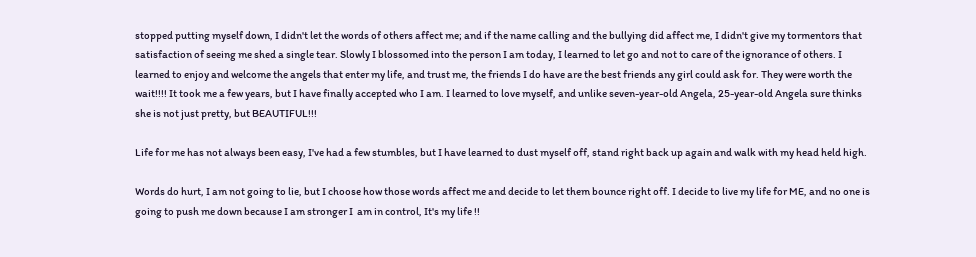stopped putting myself down, I didn't let the words of others affect me; and if the name calling and the bullying did affect me, I didn't give my tormentors that satisfaction of seeing me shed a single tear. Slowly I blossomed into the person I am today, I learned to let go and not to care of the ignorance of others. I learned to enjoy and welcome the angels that enter my life, and trust me, the friends I do have are the best friends any girl could ask for. They were worth the wait!!!! It took me a few years, but I have finally accepted who I am. I learned to love myself, and unlike seven-year-old Angela, 25-year-old Angela sure thinks she is not just pretty, but BEAUTIFUL!!!

Life for me has not always been easy, I've had a few stumbles, but I have learned to dust myself off, stand right back up again and walk with my head held high.

Words do hurt, I am not going to lie, but I choose how those words affect me and decide to let them bounce right off. I decide to live my life for ME, and no one is going to push me down because I am stronger I  am in control, It's my life !!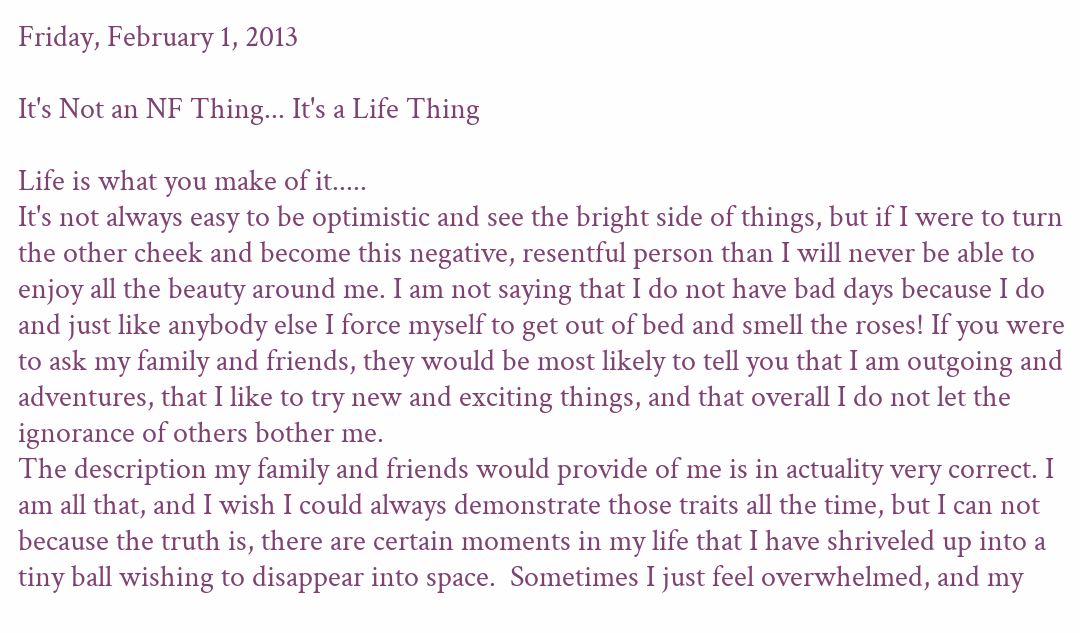Friday, February 1, 2013

It's Not an NF Thing... It's a Life Thing

Life is what you make of it.....
It's not always easy to be optimistic and see the bright side of things, but if I were to turn the other cheek and become this negative, resentful person than I will never be able to enjoy all the beauty around me. I am not saying that I do not have bad days because I do and just like anybody else I force myself to get out of bed and smell the roses! If you were to ask my family and friends, they would be most likely to tell you that I am outgoing and adventures, that I like to try new and exciting things, and that overall I do not let the ignorance of others bother me.
The description my family and friends would provide of me is in actuality very correct. I am all that, and I wish I could always demonstrate those traits all the time, but I can not because the truth is, there are certain moments in my life that I have shriveled up into a tiny ball wishing to disappear into space.  Sometimes I just feel overwhelmed, and my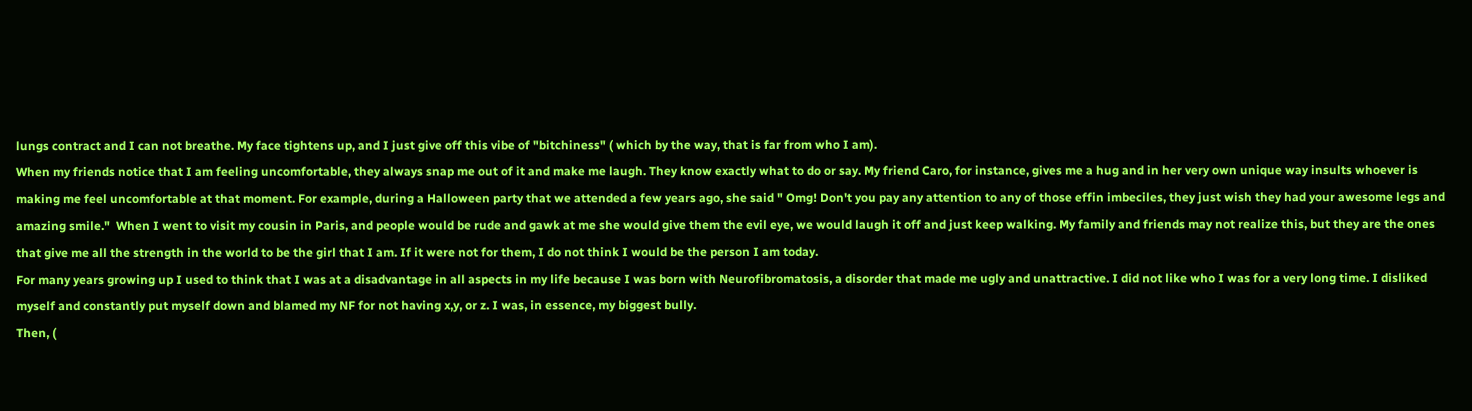lungs contract and I can not breathe. My face tightens up, and I just give off this vibe of "bitchiness" ( which by the way, that is far from who I am).
When my friends notice that I am feeling uncomfortable, they always snap me out of it and make me laugh. They know exactly what to do or say. My friend Caro, for instance, gives me a hug and in her very own unique way insults whoever is making me feel uncomfortable at that moment. For example, during a Halloween party that we attended a few years ago, she said " Omg! Don't you pay any attention to any of those effin imbeciles, they just wish they had your awesome legs and amazing smile."  When I went to visit my cousin in Paris, and people would be rude and gawk at me she would give them the evil eye, we would laugh it off and just keep walking. My family and friends may not realize this, but they are the ones that give me all the strength in the world to be the girl that I am. If it were not for them, I do not think I would be the person I am today.
For many years growing up I used to think that I was at a disadvantage in all aspects in my life because I was born with Neurofibromatosis, a disorder that made me ugly and unattractive. I did not like who I was for a very long time. I disliked myself and constantly put myself down and blamed my NF for not having x,y, or z. I was, in essence, my biggest bully.
Then, (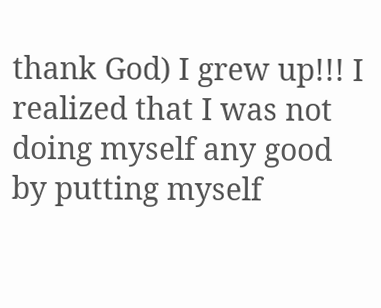thank God) I grew up!!! I realized that I was not doing myself any good by putting myself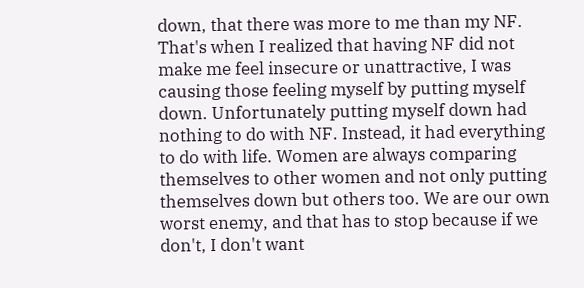down, that there was more to me than my NF. That's when I realized that having NF did not make me feel insecure or unattractive, I was causing those feeling myself by putting myself down. Unfortunately putting myself down had nothing to do with NF. Instead, it had everything to do with life. Women are always comparing themselves to other women and not only putting themselves down but others too. We are our own worst enemy, and that has to stop because if we don't, I don't want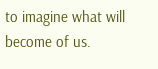to imagine what will become of us.